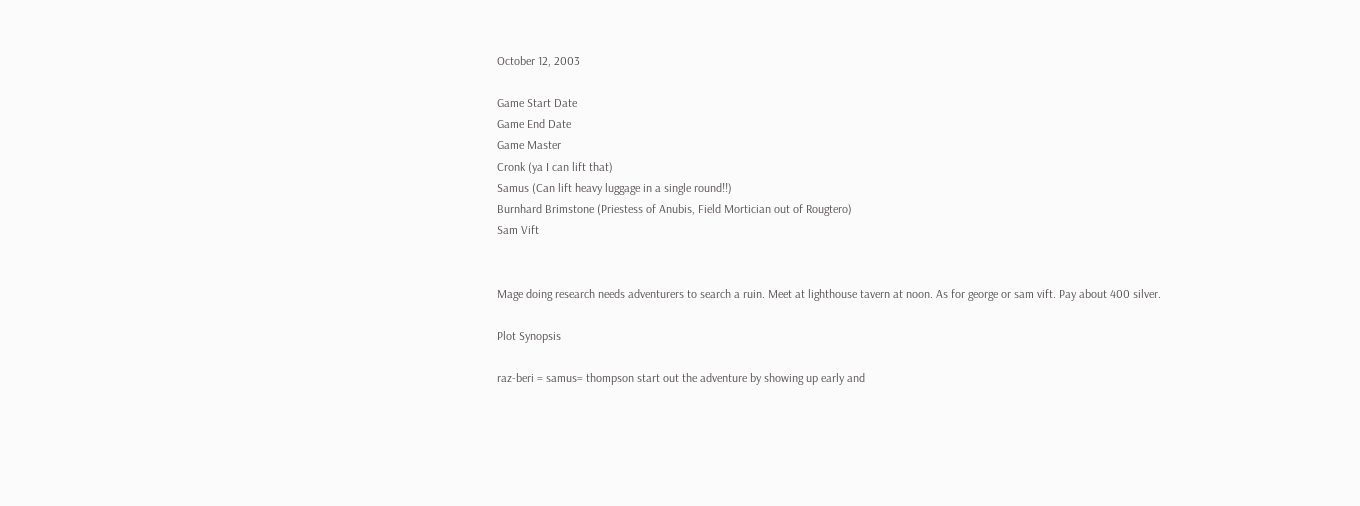October 12, 2003

Game Start Date
Game End Date
Game Master
Cronk (ya I can lift that)
Samus (Can lift heavy luggage in a single round!!)
Burnhard Brimstone (Priestess of Anubis, Field Mortician out of Rougtero)
Sam Vift


Mage doing research needs adventurers to search a ruin. Meet at lighthouse tavern at noon. As for george or sam vift. Pay about 400 silver.

Plot Synopsis

raz-beri = samus= thompson start out the adventure by showing up early and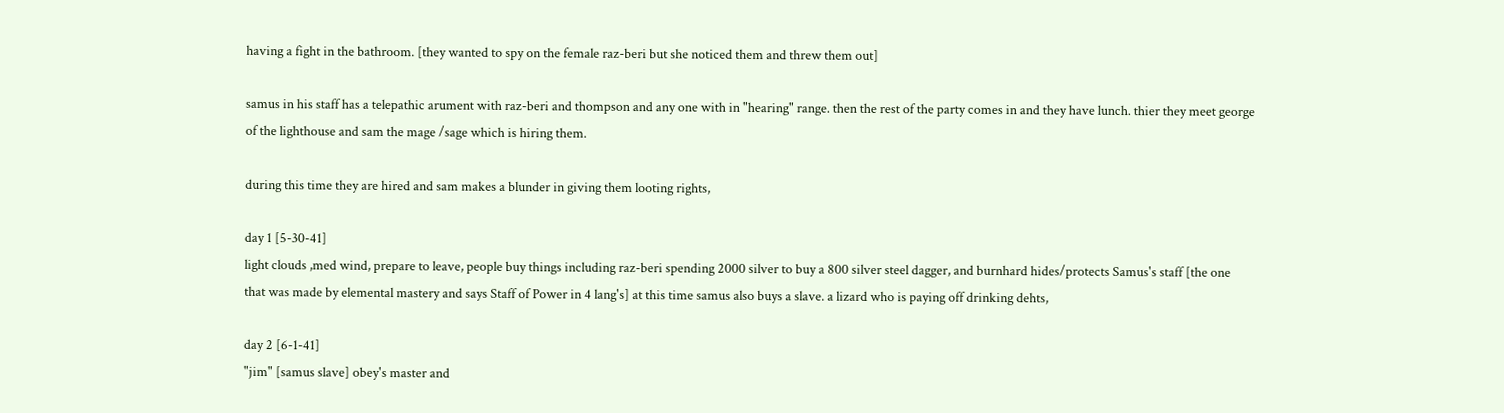having a fight in the bathroom. [they wanted to spy on the female raz-beri but she noticed them and threw them out]

samus in his staff has a telepathic arument with raz-beri and thompson and any one with in "hearing" range. then the rest of the party comes in and they have lunch. thier they meet george of the lighthouse and sam the mage /sage which is hiring them.

during this time they are hired and sam makes a blunder in giving them looting rights,

day 1 [5-30-41]
light clouds ,med wind, prepare to leave, people buy things including raz-beri spending 2000 silver to buy a 800 silver steel dagger, and burnhard hides/protects Samus's staff [the one that was made by elemental mastery and says Staff of Power in 4 lang's] at this time samus also buys a slave. a lizard who is paying off drinking dehts,

day 2 [6-1-41]
"jim" [samus slave] obey's master and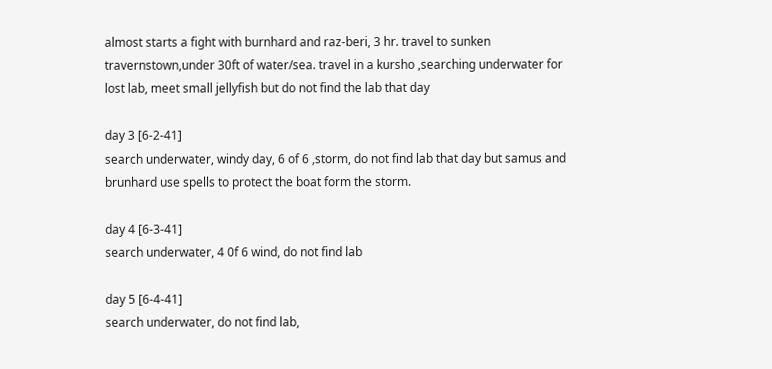almost starts a fight with burnhard and raz-beri, 3 hr. travel to sunken travernstown,under 30ft of water/sea. travel in a kursho ,searching underwater for lost lab, meet small jellyfish but do not find the lab that day

day 3 [6-2-41]
search underwater, windy day, 6 of 6 ,storm, do not find lab that day but samus and brunhard use spells to protect the boat form the storm.

day 4 [6-3-41]
search underwater, 4 0f 6 wind, do not find lab

day 5 [6-4-41]
search underwater, do not find lab,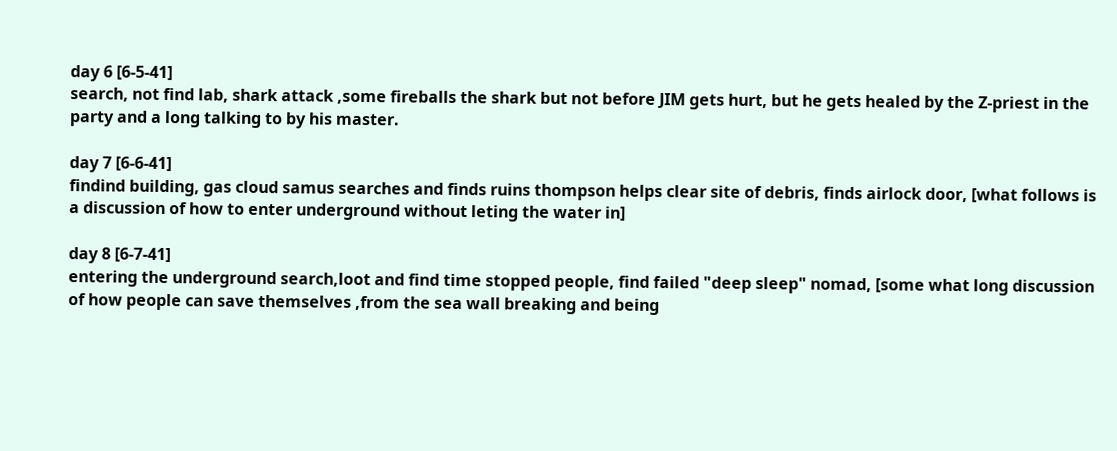day 6 [6-5-41]
search, not find lab, shark attack ,some fireballs the shark but not before JIM gets hurt, but he gets healed by the Z-priest in the party and a long talking to by his master.

day 7 [6-6-41]
findind building, gas cloud samus searches and finds ruins thompson helps clear site of debris, finds airlock door, [what follows is a discussion of how to enter underground without leting the water in]

day 8 [6-7-41]
entering the underground search,loot and find time stopped people, find failed "deep sleep" nomad, [some what long discussion of how people can save themselves ,from the sea wall breaking and being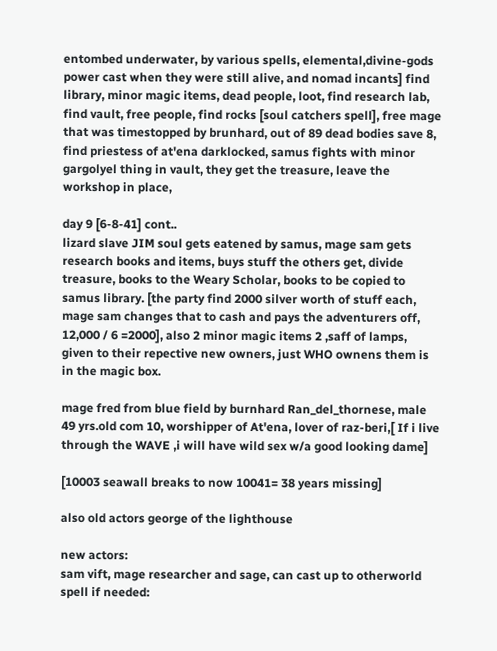entombed underwater, by various spells, elemental,divine-gods power cast when they were still alive, and nomad incants] find library, minor magic items, dead people, loot, find research lab, find vault, free people, find rocks [soul catchers spell], free mage that was timestopped by brunhard, out of 89 dead bodies save 8, find priestess of at'ena darklocked, samus fights with minor gargolyel thing in vault, they get the treasure, leave the workshop in place,

day 9 [6-8-41] cont..
lizard slave JIM soul gets eatened by samus, mage sam gets research books and items, buys stuff the others get, divide treasure, books to the Weary Scholar, books to be copied to samus library. [the party find 2000 silver worth of stuff each, mage sam changes that to cash and pays the adventurers off, 12,000 / 6 =2000], also 2 minor magic items 2 ,saff of lamps, given to their repective new owners, just WHO ownens them is in the magic box.

mage fred from blue field by burnhard Ran_del_thornese, male 49 yrs.old com 10, worshipper of At'ena, lover of raz-beri,[ If i live through the WAVE ,i will have wild sex w/a good looking dame]

[10003 seawall breaks to now 10041= 38 years missing]

also old actors george of the lighthouse

new actors:
sam vift, mage researcher and sage, can cast up to otherworld spell if needed: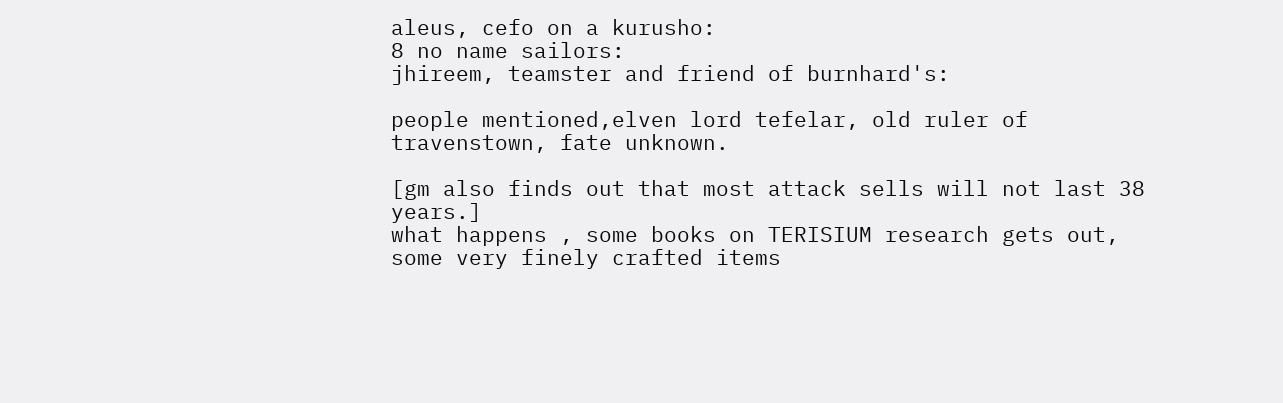aleus, cefo on a kurusho:
8 no name sailors:
jhireem, teamster and friend of burnhard's:

people mentioned,elven lord tefelar, old ruler of travenstown, fate unknown.

[gm also finds out that most attack sells will not last 38 years.]
what happens , some books on TERISIUM research gets out, some very finely crafted items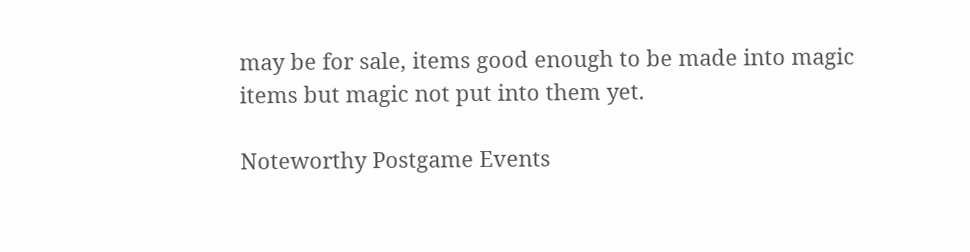may be for sale, items good enough to be made into magic items but magic not put into them yet.

Noteworthy Postgame Events